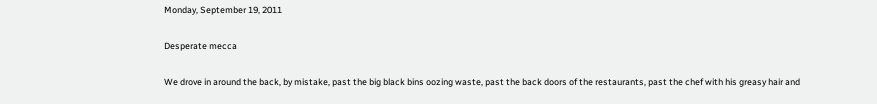Monday, September 19, 2011

Desperate mecca

We drove in around the back, by mistake, past the big black bins oozing waste, past the back doors of the restaurants, past the chef with his greasy hair and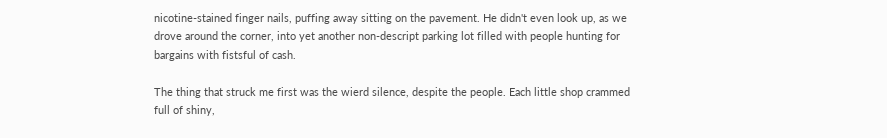nicotine-stained finger nails, puffing away sitting on the pavement. He didn't even look up, as we drove around the corner, into yet another non-descript parking lot filled with people hunting for bargains with fistsful of cash.

The thing that struck me first was the wierd silence, despite the people. Each little shop crammed full of shiny,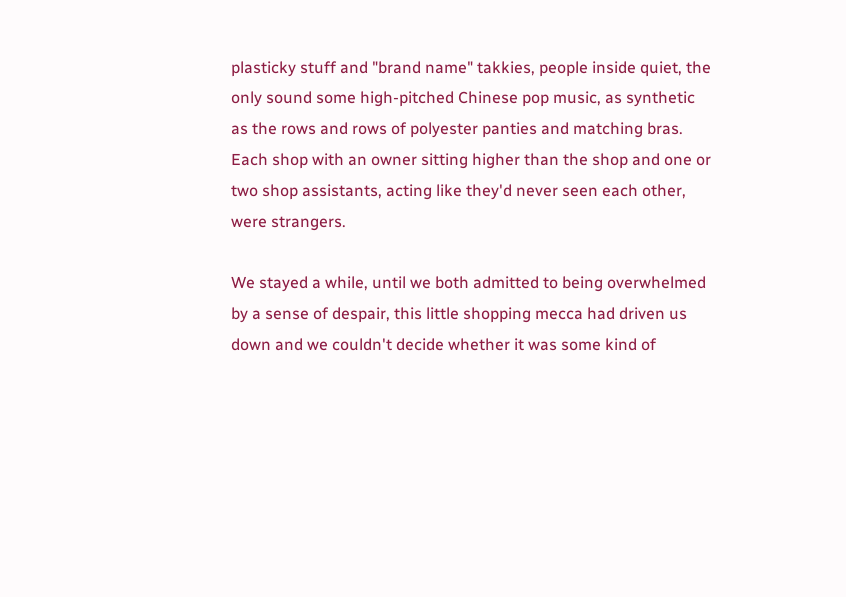plasticky stuff and "brand name" takkies, people inside quiet, the only sound some high-pitched Chinese pop music, as synthetic as the rows and rows of polyester panties and matching bras. Each shop with an owner sitting higher than the shop and one or two shop assistants, acting like they'd never seen each other, were strangers.

We stayed a while, until we both admitted to being overwhelmed by a sense of despair, this little shopping mecca had driven us down and we couldn't decide whether it was some kind of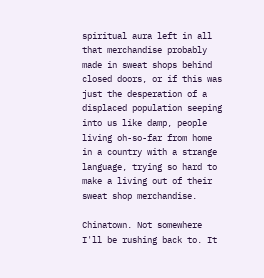spiritual aura left in all that merchandise probably made in sweat shops behind closed doors, or if this was just the desperation of a displaced population seeping into us like damp, people living oh-so-far from home in a country with a strange language, trying so hard to make a living out of their sweat shop merchandise.

Chinatown. Not somewhere I'll be rushing back to. It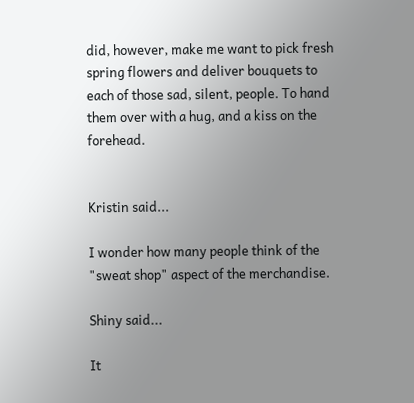did, however, make me want to pick fresh spring flowers and deliver bouquets to each of those sad, silent, people. To hand them over with a hug, and a kiss on the forehead.


Kristin said...

I wonder how many people think of the "sweat shop" aspect of the merchandise.

Shiny said...

It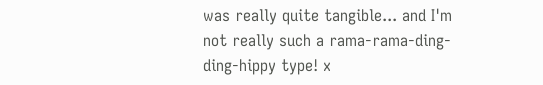was really quite tangible... and I'm not really such a rama-rama-ding-ding-hippy type! x